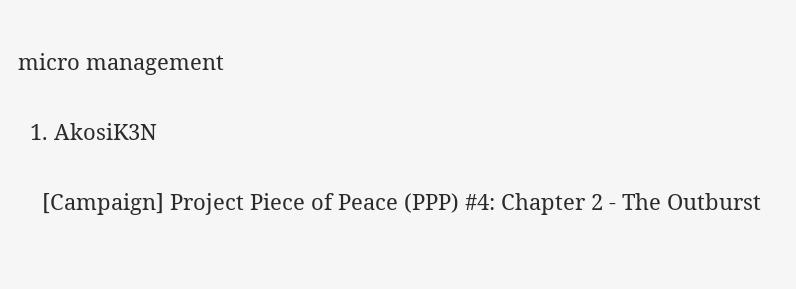micro management

  1. AkosiK3N

    [Campaign] Project Piece of Peace (PPP) #4: Chapter 2 - The Outburst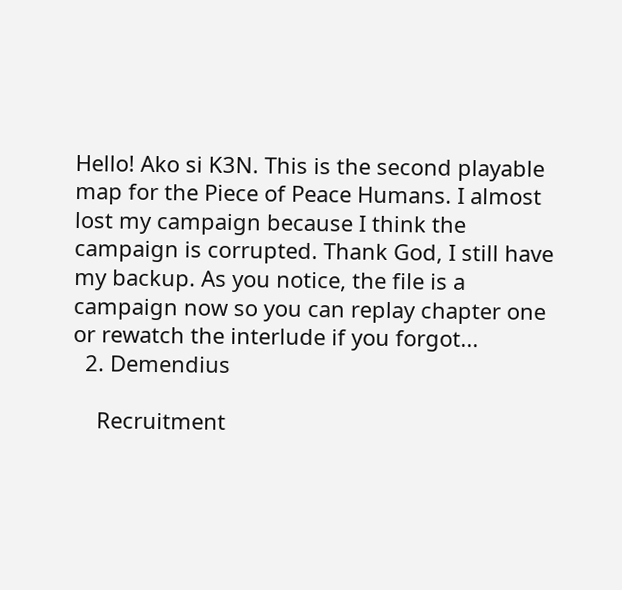Hello! Ako si K3N. This is the second playable map for the Piece of Peace Humans. I almost lost my campaign because I think the campaign is corrupted. Thank God, I still have my backup. As you notice, the file is a campaign now so you can replay chapter one or rewatch the interlude if you forgot...
  2. Demendius

    Recruitment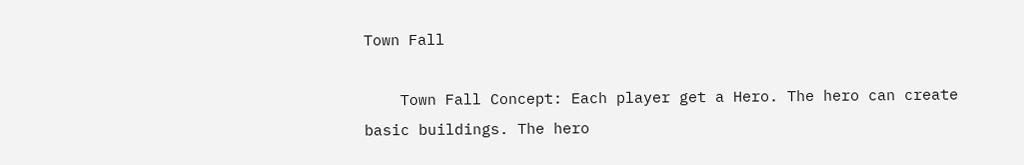Town Fall

    Town Fall Concept: Each player get a Hero. The hero can create basic buildings. The hero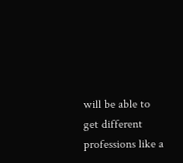will be able to get different professions like a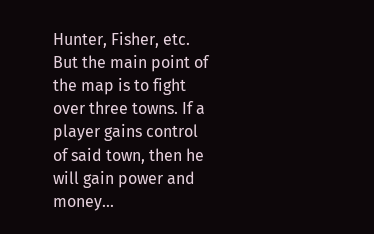Hunter, Fisher, etc. But the main point of the map is to fight over three towns. If a player gains control of said town, then he will gain power and money...